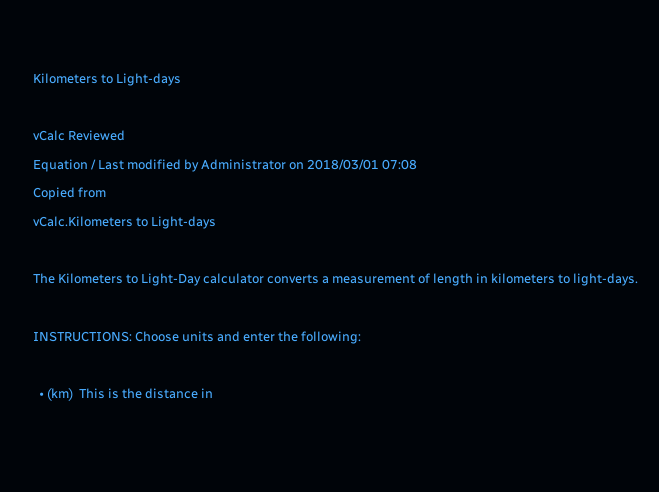Kilometers to Light-days

vCalc Reviewed
Equation / Last modified by Administrator on 2018/03/01 07:08
Copied from
vCalc.Kilometers to Light-days

The Kilometers to Light-Day calculator converts a measurement of length in kilometers to light-days.

INSTRUCTIONS: Choose units and enter the following:

  • (km)  This is the distance in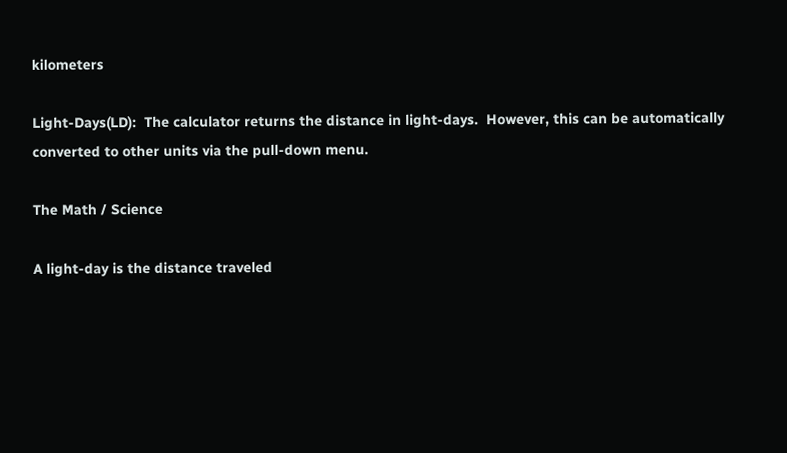kilometers

Light-Days(LD):  The calculator returns the distance in light-days.  However, this can be automatically converted to other units via the pull-down menu.

The Math / Science

A light-day is the distance traveled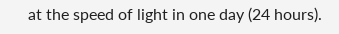at the speed of light in one day (24 hours).